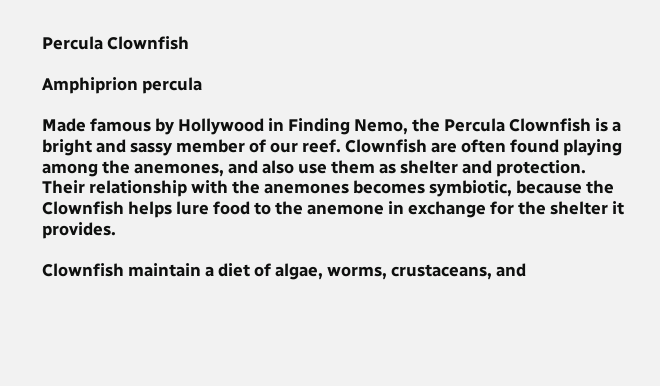Percula Clownfish

Amphiprion percula

Made famous by Hollywood in Finding Nemo, the Percula Clownfish is a bright and sassy member of our reef. Clownfish are often found playing among the anemones, and also use them as shelter and protection.  Their relationship with the anemones becomes symbiotic, because the Clownfish helps lure food to the anemone in exchange for the shelter it provides.

Clownfish maintain a diet of algae, worms, crustaceans, and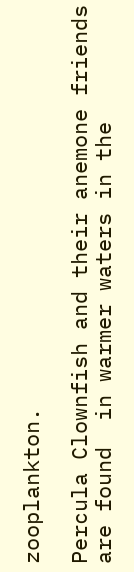zooplankton.

Percula Clownfish and their anemone friends are found  in warmer waters in the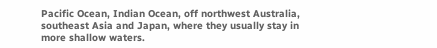Pacific Ocean, Indian Ocean, off northwest Australia, southeast Asia and Japan, where they usually stay in more shallow waters.